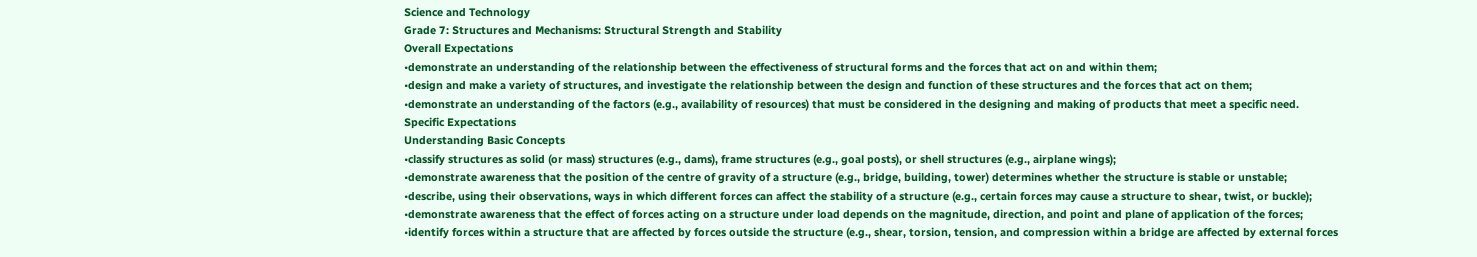Science and Technology
Grade 7: Structures and Mechanisms: Structural Strength and Stability
Overall Expectations
•demonstrate an understanding of the relationship between the effectiveness of structural forms and the forces that act on and within them;
•design and make a variety of structures, and investigate the relationship between the design and function of these structures and the forces that act on them;
•demonstrate an understanding of the factors (e.g., availability of resources) that must be considered in the designing and making of products that meet a specific need.
Specific Expectations
Understanding Basic Concepts
•classify structures as solid (or mass) structures (e.g., dams), frame structures (e.g., goal posts), or shell structures (e.g., airplane wings);
•demonstrate awareness that the position of the centre of gravity of a structure (e.g., bridge, building, tower) determines whether the structure is stable or unstable;
•describe, using their observations, ways in which different forces can affect the stability of a structure (e.g., certain forces may cause a structure to shear, twist, or buckle);
•demonstrate awareness that the effect of forces acting on a structure under load depends on the magnitude, direction, and point and plane of application of the forces;
•identify forces within a structure that are affected by forces outside the structure (e.g., shear, torsion, tension, and compression within a bridge are affected by external forces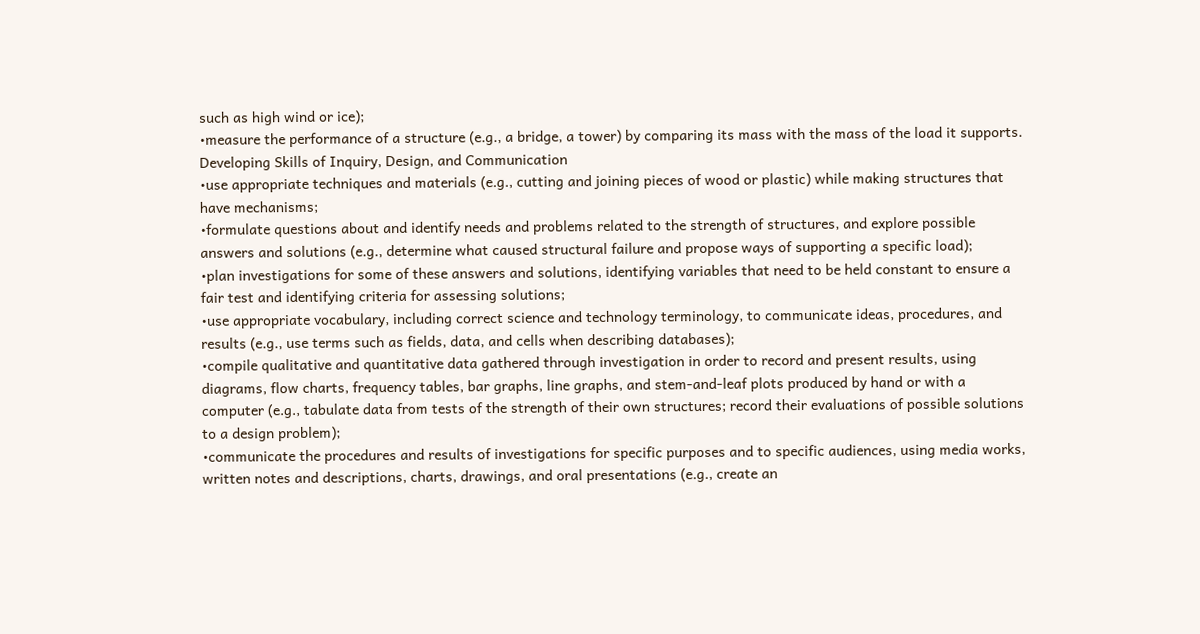such as high wind or ice);
•measure the performance of a structure (e.g., a bridge, a tower) by comparing its mass with the mass of the load it supports.
Developing Skills of Inquiry, Design, and Communication
•use appropriate techniques and materials (e.g., cutting and joining pieces of wood or plastic) while making structures that have mechanisms;
•formulate questions about and identify needs and problems related to the strength of structures, and explore possible answers and solutions (e.g., determine what caused structural failure and propose ways of supporting a specific load);
•plan investigations for some of these answers and solutions, identifying variables that need to be held constant to ensure a fair test and identifying criteria for assessing solutions;
•use appropriate vocabulary, including correct science and technology terminology, to communicate ideas, procedures, and results (e.g., use terms such as fields, data, and cells when describing databases);
•compile qualitative and quantitative data gathered through investigation in order to record and present results, using diagrams, flow charts, frequency tables, bar graphs, line graphs, and stem-and-leaf plots produced by hand or with a computer (e.g., tabulate data from tests of the strength of their own structures; record their evaluations of possible solutions to a design problem);
•communicate the procedures and results of investigations for specific purposes and to specific audiences, using media works, written notes and descriptions, charts, drawings, and oral presentations (e.g., create an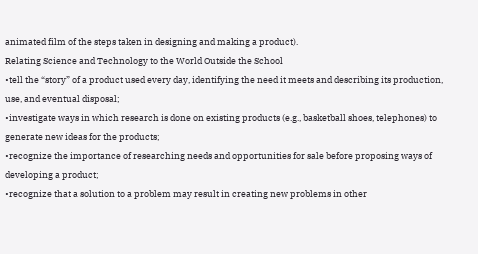animated film of the steps taken in designing and making a product).
Relating Science and Technology to the World Outside the School
•tell the “story” of a product used every day, identifying the need it meets and describing its production, use, and eventual disposal;
•investigate ways in which research is done on existing products (e.g., basketball shoes, telephones) to generate new ideas for the products;
•recognize the importance of researching needs and opportunities for sale before proposing ways of developing a product;
•recognize that a solution to a problem may result in creating new problems in other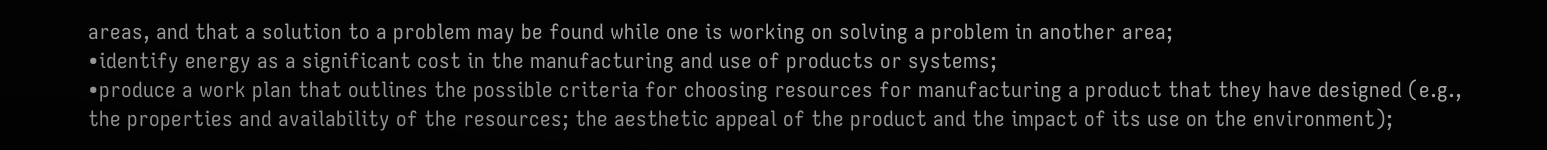areas, and that a solution to a problem may be found while one is working on solving a problem in another area;
•identify energy as a significant cost in the manufacturing and use of products or systems;
•produce a work plan that outlines the possible criteria for choosing resources for manufacturing a product that they have designed (e.g., the properties and availability of the resources; the aesthetic appeal of the product and the impact of its use on the environment);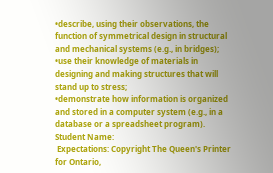•describe, using their observations, the function of symmetrical design in structural and mechanical systems (e.g., in bridges);
•use their knowledge of materials in designing and making structures that will stand up to stress;
•demonstrate how information is organized and stored in a computer system (e.g., in a database or a spreadsheet program).
Student Name:
 Expectations: Copyright The Queen's Printer for Ontario,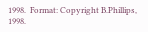1998.  Format: Copyright B.Phillips, 1998.